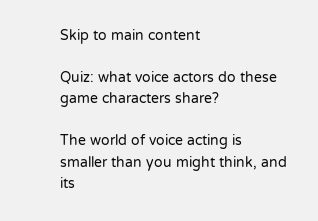Skip to main content

Quiz: what voice actors do these game characters share?

The world of voice acting is smaller than you might think, and its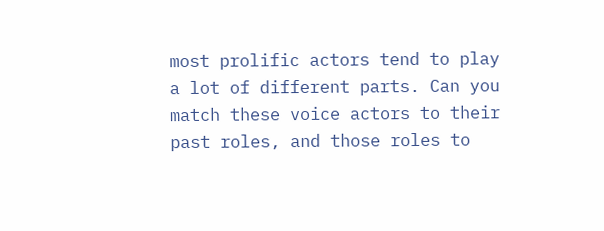most prolific actors tend to play a lot of different parts. Can you match these voice actors to their past roles, and those roles to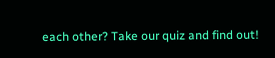each other? Take our quiz and find out!